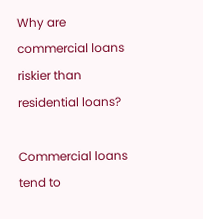Why are commercial loans riskier than residential loans?

Commercial loans tend to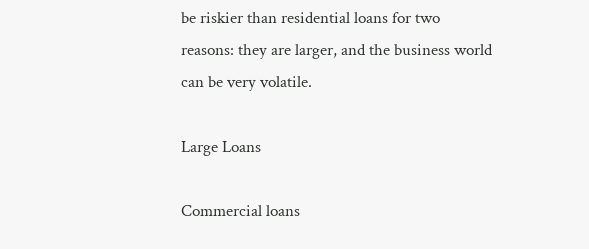be riskier than residential loans for two reasons: they are larger, and the business world can be very volatile.

Large Loans

Commercial loans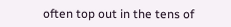often top out in the tens of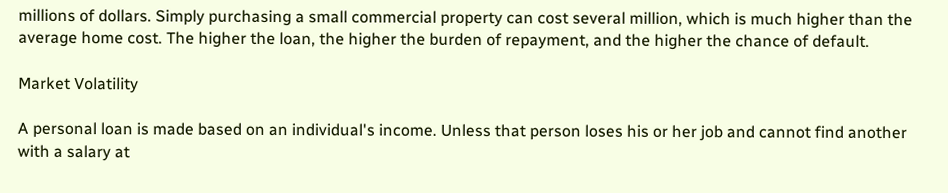millions of dollars. Simply purchasing a small commercial property can cost several million, which is much higher than the average home cost. The higher the loan, the higher the burden of repayment, and the higher the chance of default.

Market Volatility

A personal loan is made based on an individual's income. Unless that person loses his or her job and cannot find another with a salary at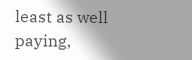least as well paying,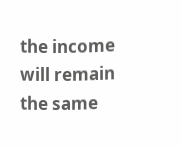the income will remain the same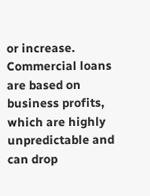or increase. Commercial loans are based on business profits, which are highly unpredictable and can drop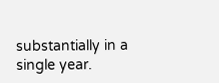substantially in a single year.